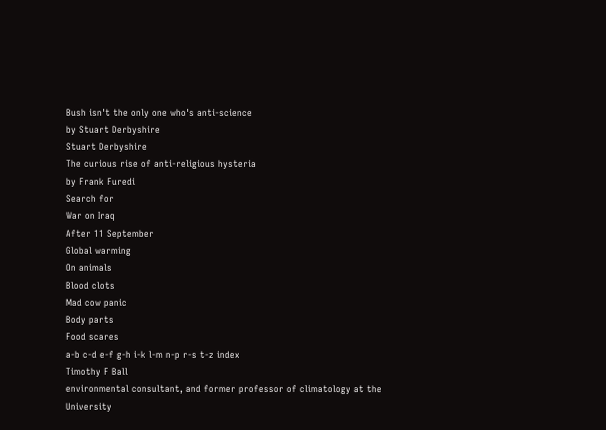Bush isn't the only one who's anti-science
by Stuart Derbyshire
Stuart Derbyshire
The curious rise of anti-religious hysteria
by Frank Furedi
Search for
War on Iraq
After 11 September
Global warming
On animals
Blood clots
Mad cow panic
Body parts
Food scares
a-b c-d e-f g-h i-k l-m n-p r-s t-z index
Timothy F Ball
environmental consultant, and former professor of climatology at the University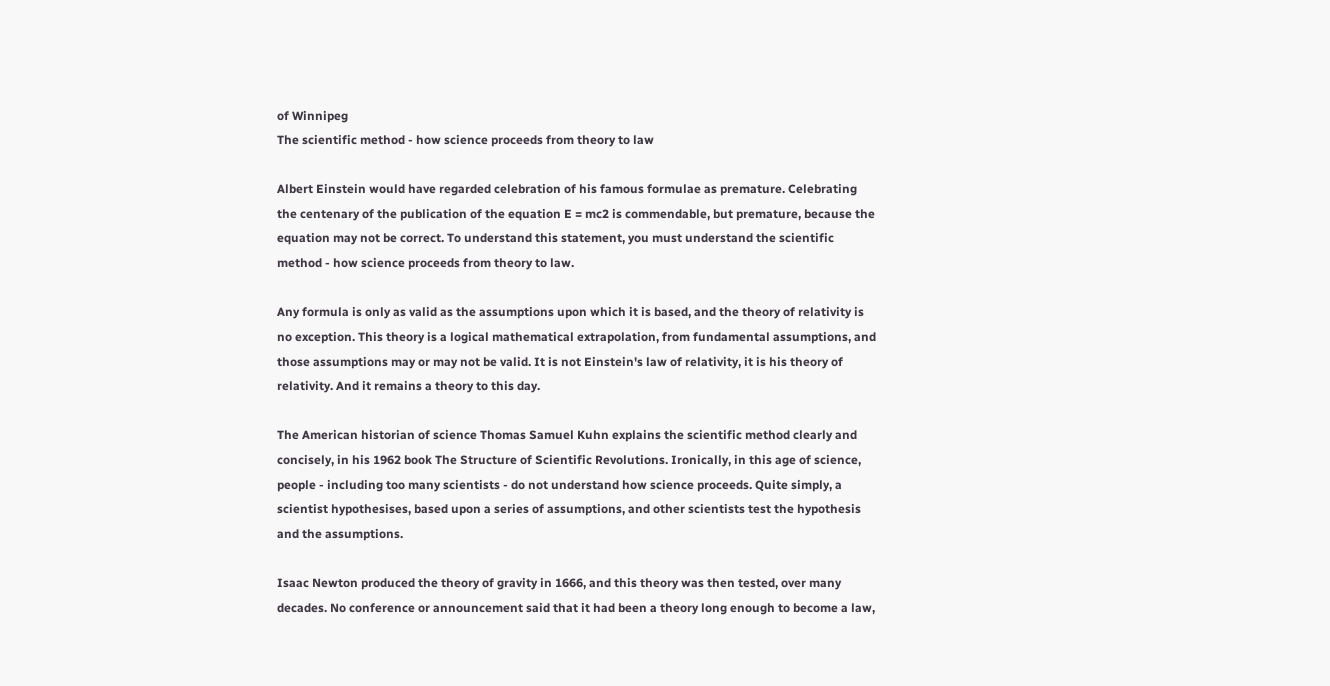of Winnipeg
The scientific method - how science proceeds from theory to law

Albert Einstein would have regarded celebration of his famous formulae as premature. Celebrating the centenary of the publication of the equation E = mc2 is commendable, but premature, because the equation may not be correct. To understand this statement, you must understand the scientific method - how science proceeds from theory to law.

Any formula is only as valid as the assumptions upon which it is based, and the theory of relativity is no exception. This theory is a logical mathematical extrapolation, from fundamental assumptions, and those assumptions may or may not be valid. It is not Einstein's law of relativity, it is his theory of relativity. And it remains a theory to this day.

The American historian of science Thomas Samuel Kuhn explains the scientific method clearly and concisely, in his 1962 book The Structure of Scientific Revolutions. Ironically, in this age of science, people - including too many scientists - do not understand how science proceeds. Quite simply, a scientist hypothesises, based upon a series of assumptions, and other scientists test the hypothesis and the assumptions.

Isaac Newton produced the theory of gravity in 1666, and this theory was then tested, over many decades. No conference or announcement said that it had been a theory long enough to become a law,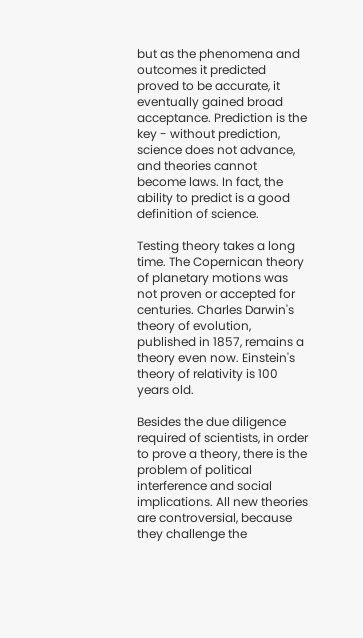but as the phenomena and outcomes it predicted proved to be accurate, it eventually gained broad acceptance. Prediction is the key - without prediction, science does not advance, and theories cannot become laws. In fact, the ability to predict is a good definition of science.

Testing theory takes a long time. The Copernican theory of planetary motions was not proven or accepted for centuries. Charles Darwin's theory of evolution, published in 1857, remains a theory even now. Einstein's theory of relativity is 100 years old.

Besides the due diligence required of scientists, in order to prove a theory, there is the problem of political interference and social implications. All new theories are controversial, because they challenge the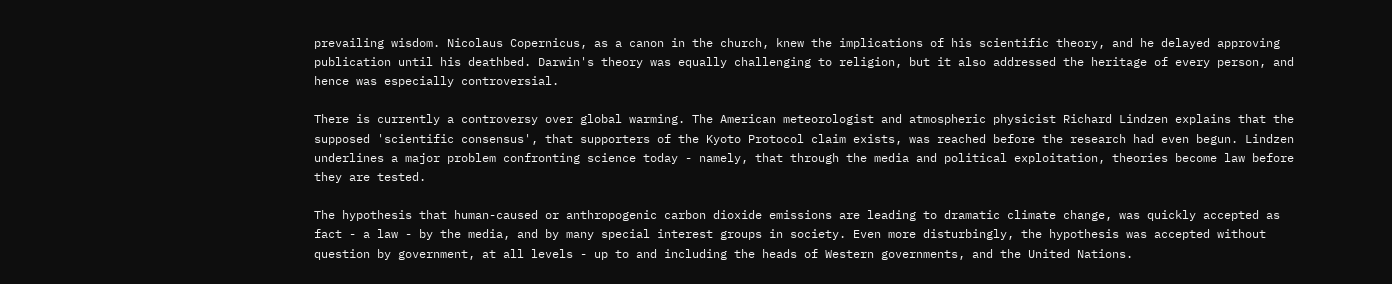prevailing wisdom. Nicolaus Copernicus, as a canon in the church, knew the implications of his scientific theory, and he delayed approving publication until his deathbed. Darwin's theory was equally challenging to religion, but it also addressed the heritage of every person, and hence was especially controversial.

There is currently a controversy over global warming. The American meteorologist and atmospheric physicist Richard Lindzen explains that the supposed 'scientific consensus', that supporters of the Kyoto Protocol claim exists, was reached before the research had even begun. Lindzen underlines a major problem confronting science today - namely, that through the media and political exploitation, theories become law before they are tested.

The hypothesis that human-caused or anthropogenic carbon dioxide emissions are leading to dramatic climate change, was quickly accepted as fact - a law - by the media, and by many special interest groups in society. Even more disturbingly, the hypothesis was accepted without question by government, at all levels - up to and including the heads of Western governments, and the United Nations.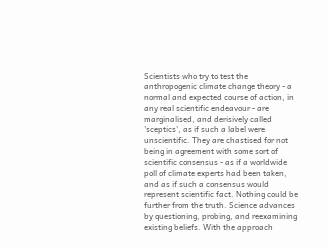Scientists who try to test the anthropogenic climate change theory - a normal and expected course of action, in any real scientific endeavour - are marginalised, and derisively called 'sceptics', as if such a label were unscientific. They are chastised for not being in agreement with some sort of scientific consensus - as if a worldwide poll of climate experts had been taken, and as if such a consensus would represent scientific fact. Nothing could be further from the truth. Science advances by questioning, probing, and reexamining existing beliefs. With the approach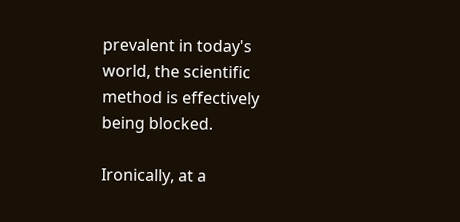prevalent in today's world, the scientific method is effectively being blocked.

Ironically, at a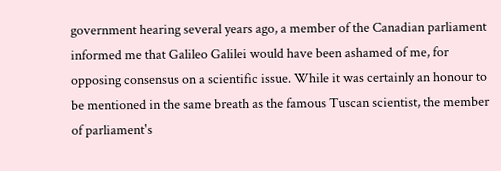government hearing several years ago, a member of the Canadian parliament informed me that Galileo Galilei would have been ashamed of me, for opposing consensus on a scientific issue. While it was certainly an honour to be mentioned in the same breath as the famous Tuscan scientist, the member of parliament's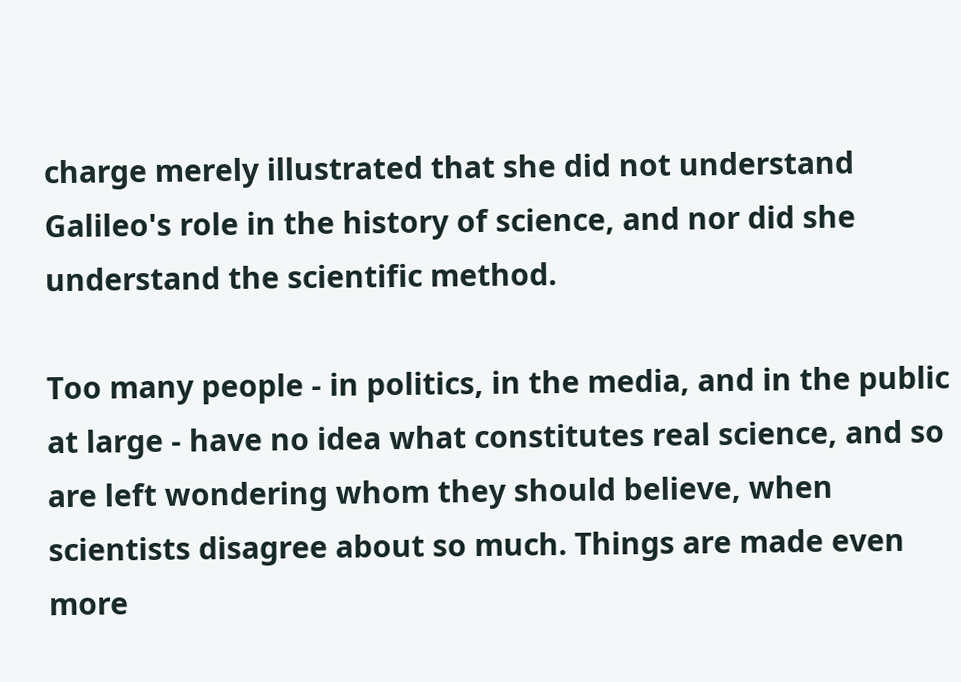charge merely illustrated that she did not understand Galileo's role in the history of science, and nor did she understand the scientific method.

Too many people - in politics, in the media, and in the public at large - have no idea what constitutes real science, and so are left wondering whom they should believe, when scientists disagree about so much. Things are made even more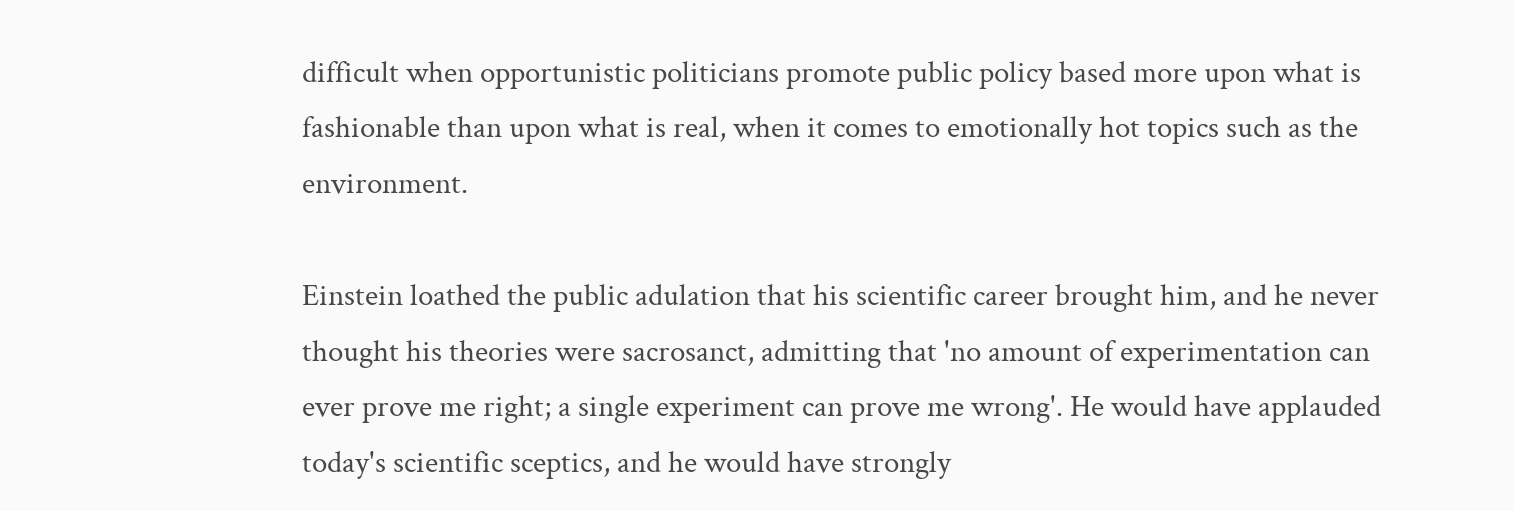difficult when opportunistic politicians promote public policy based more upon what is fashionable than upon what is real, when it comes to emotionally hot topics such as the environment.

Einstein loathed the public adulation that his scientific career brought him, and he never thought his theories were sacrosanct, admitting that 'no amount of experimentation can ever prove me right; a single experiment can prove me wrong'. He would have applauded today's scientific sceptics, and he would have strongly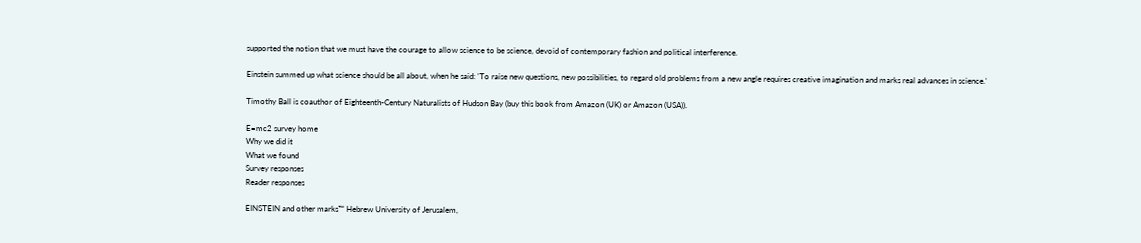supported the notion that we must have the courage to allow science to be science, devoid of contemporary fashion and political interference.

Einstein summed up what science should be all about, when he said: 'To raise new questions, new possibilities, to regard old problems from a new angle requires creative imagination and marks real advances in science.'

Timothy Ball is coauthor of Eighteenth-Century Naturalists of Hudson Bay (buy this book from Amazon (UK) or Amazon (USA)).

E=mc2 survey home
Why we did it
What we found
Survey responses
Reader responses

EINSTEIN and other marks™ Hebrew University of Jerusalem,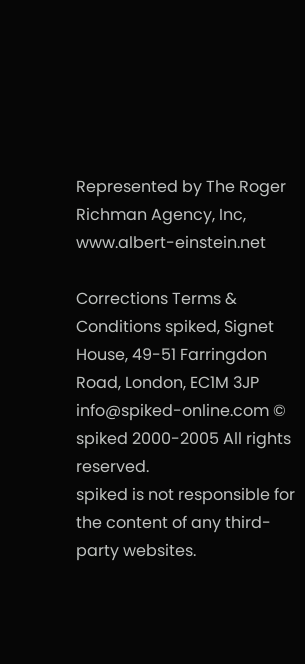Represented by The Roger Richman Agency, Inc, www.albert-einstein.net

Corrections Terms & Conditions spiked, Signet House, 49-51 Farringdon Road, London, EC1M 3JP
info@spiked-online.com © spiked 2000-2005 All rights reserved.
spiked is not responsible for the content of any third-party websites.